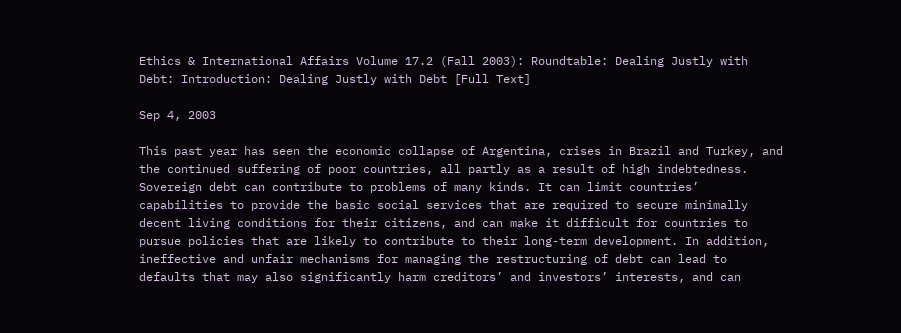Ethics & International Affairs Volume 17.2 (Fall 2003): Roundtable: Dealing Justly with Debt: Introduction: Dealing Justly with Debt [Full Text]

Sep 4, 2003

This past year has seen the economic collapse of Argentina, crises in Brazil and Turkey, and the continued suffering of poor countries, all partly as a result of high indebtedness. Sovereign debt can contribute to problems of many kinds. It can limit countries’ capabilities to provide the basic social services that are required to secure minimally decent living conditions for their citizens, and can make it difficult for countries to pursue policies that are likely to contribute to their long-term development. In addition, ineffective and unfair mechanisms for managing the restructuring of debt can lead to defaults that may also significantly harm creditors’ and investors’ interests, and can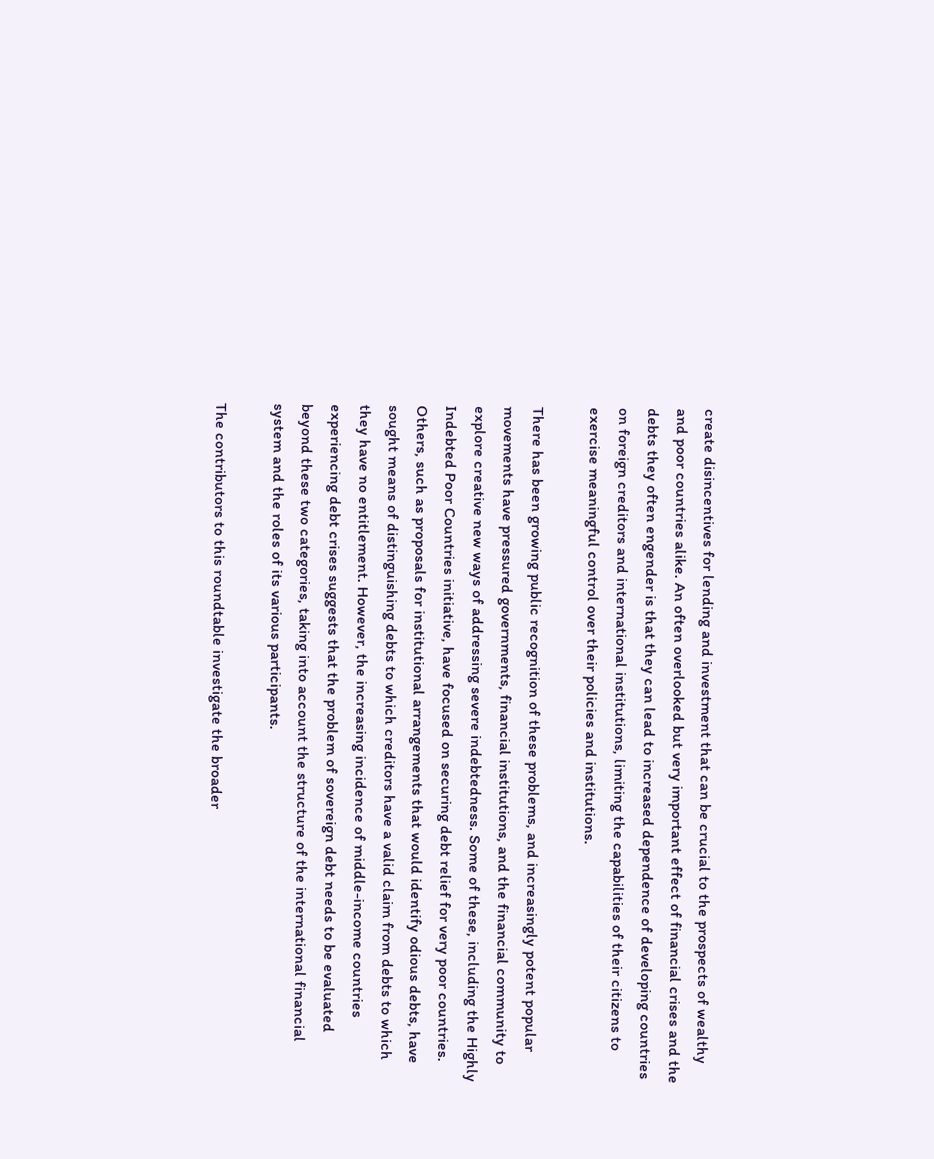create disincentives for lending and investment that can be crucial to the prospects of wealthy and poor countries alike. An often overlooked but very important effect of financial crises and the debts they often engender is that they can lead to increased dependence of developing countries on foreign creditors and international institutions, limiting the capabilities of their citizens to exercise meaningful control over their policies and institutions.

There has been growing public recognition of these problems, and increasingly potent popular movements have pressured governments, financial institutions, and the financial community to explore creative new ways of addressing severe indebtedness. Some of these, including the Highly Indebted Poor Countries initiative, have focused on securing debt relief for very poor countries. Others, such as proposals for institutional arrangements that would identify odious debts, have sought means of distinguishing debts to which creditors have a valid claim from debts to which they have no entitlement. However, the increasing incidence of middle-income countries experiencing debt crises suggests that the problem of sovereign debt needs to be evaluated beyond these two categories, taking into account the structure of the international financial system and the roles of its various participants.

The contributors to this roundtable investigate the broader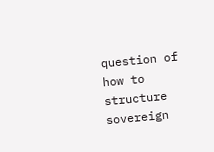question of how to structure sovereign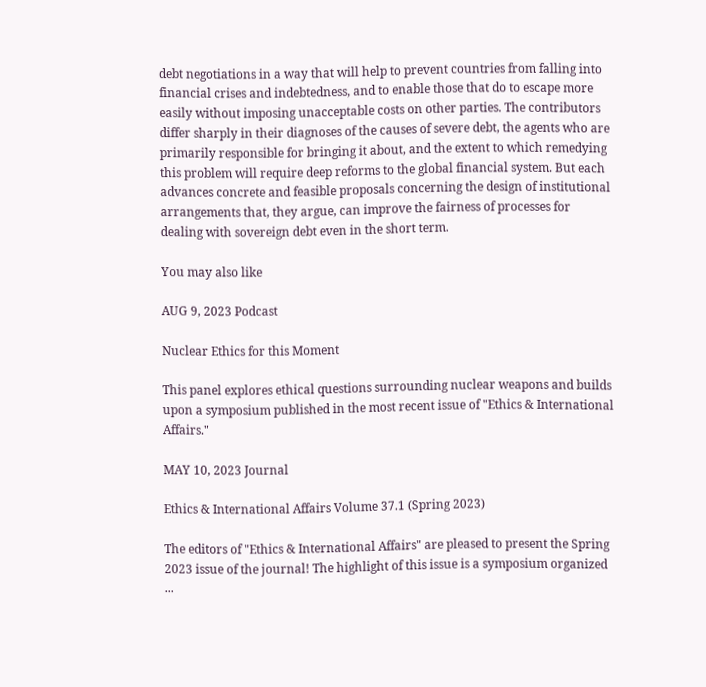debt negotiations in a way that will help to prevent countries from falling into financial crises and indebtedness, and to enable those that do to escape more easily without imposing unacceptable costs on other parties. The contributors differ sharply in their diagnoses of the causes of severe debt, the agents who are primarily responsible for bringing it about, and the extent to which remedying this problem will require deep reforms to the global financial system. But each advances concrete and feasible proposals concerning the design of institutional arrangements that, they argue, can improve the fairness of processes for dealing with sovereign debt even in the short term.

You may also like

AUG 9, 2023 Podcast

Nuclear Ethics for this Moment

This panel explores ethical questions surrounding nuclear weapons and builds upon a symposium published in the most recent issue of "Ethics & International Affairs."

MAY 10, 2023 Journal

Ethics & International Affairs Volume 37.1 (Spring 2023)

The editors of "Ethics & International Affairs" are pleased to present the Spring 2023 issue of the journal! The highlight of this issue is a symposium organized ...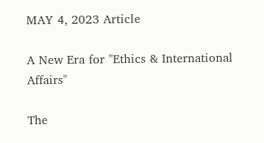MAY 4, 2023 Article

A New Era for "Ethics & International Affairs"

The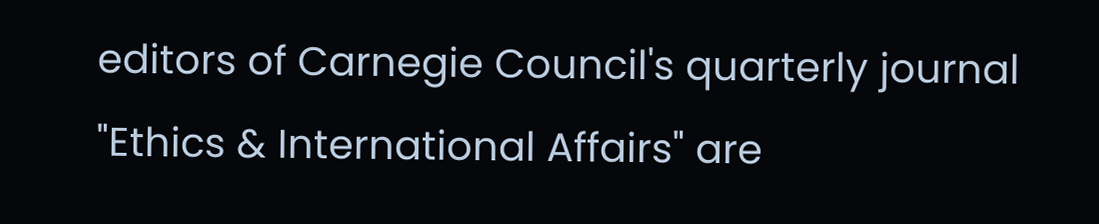editors of Carnegie Council's quarterly journal "Ethics & International Affairs" are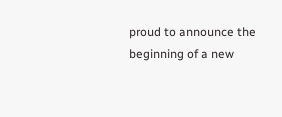proud to announce the beginning of a new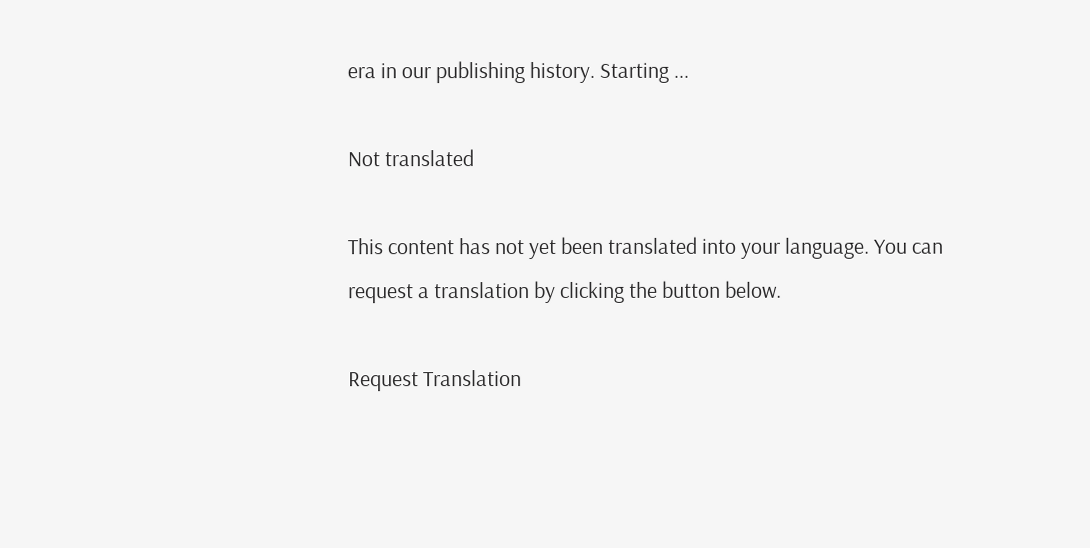era in our publishing history. Starting ...

Not translated

This content has not yet been translated into your language. You can request a translation by clicking the button below.

Request Translation